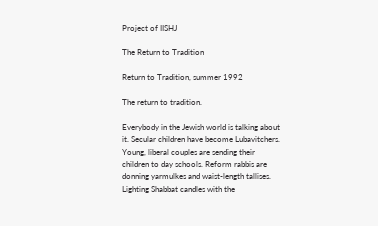Project of IISHJ

The Return to Tradition

Return to Tradition, summer 1992

The return to tradition.

Everybody in the Jewish world is talking about it. Secular children have become Lubavitchers. Young, liberal couples are sending their children to day schools. Reform rabbis are donning yarmulkes and waist-length tallises. Lighting Shabbat candles with the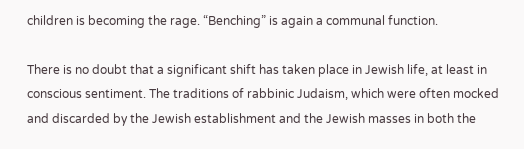children is becoming the rage. “Benching” is again a communal function.

There is no doubt that a significant shift has taken place in Jewish life, at least in conscious sentiment. The traditions of rabbinic Judaism, which were often mocked and discarded by the Jewish establishment and the Jewish masses in both the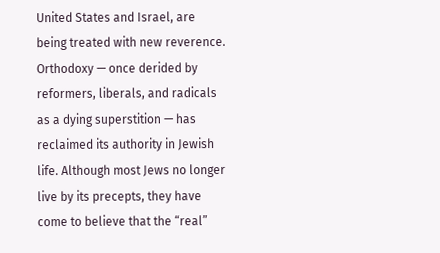United States and Israel, are being treated with new reverence. Orthodoxy — once derided by reformers, liberals, and radicals as a dying superstition — has reclaimed its authority in Jewish life. Although most Jews no longer live by its precepts, they have come to believe that the “real”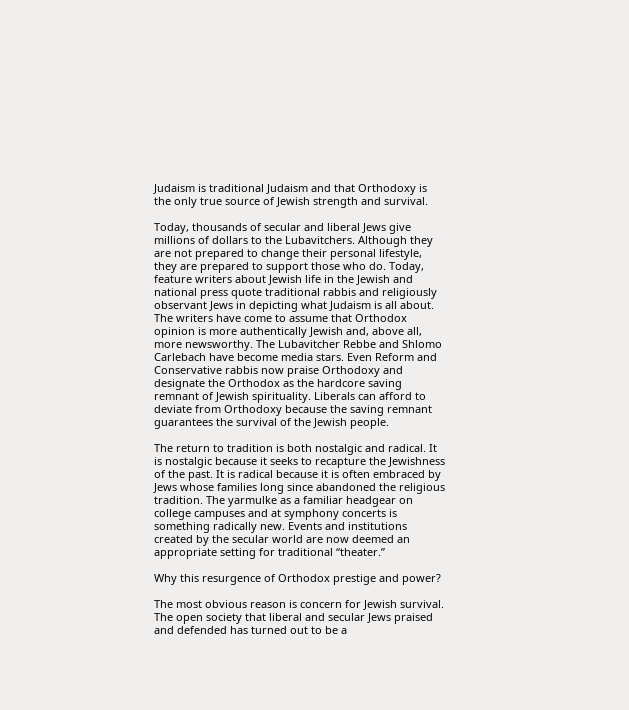Judaism is traditional Judaism and that Orthodoxy is the only true source of Jewish strength and survival.

Today, thousands of secular and liberal Jews give millions of dollars to the Lubavitchers. Although they are not prepared to change their personal lifestyle, they are prepared to support those who do. Today, feature writers about Jewish life in the Jewish and national press quote traditional rabbis and religiously observant Jews in depicting what Judaism is all about. The writers have come to assume that Orthodox opinion is more authentically Jewish and, above all, more newsworthy. The Lubavitcher Rebbe and Shlomo Carlebach have become media stars. Even Reform and Conservative rabbis now praise Orthodoxy and designate the Orthodox as the hardcore saving remnant of Jewish spirituality. Liberals can afford to deviate from Orthodoxy because the saving remnant guarantees the survival of the Jewish people.

The return to tradition is both nostalgic and radical. It is nostalgic because it seeks to recapture the Jewishness of the past. It is radical because it is often embraced by Jews whose families long since abandoned the religious tradition. The yarmulke as a familiar headgear on college campuses and at symphony concerts is something radically new. Events and institutions created by the secular world are now deemed an appropriate setting for traditional “theater.”

Why this resurgence of Orthodox prestige and power?

The most obvious reason is concern for Jewish survival. The open society that liberal and secular Jews praised and defended has turned out to be a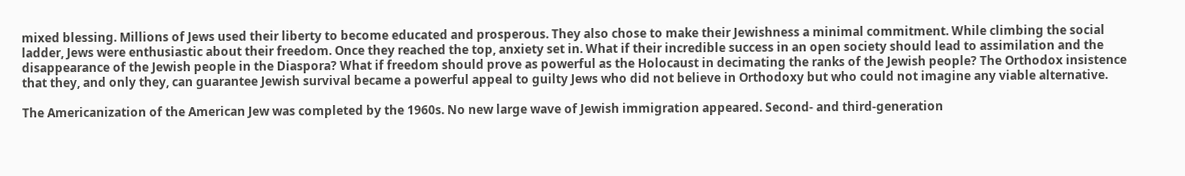mixed blessing. Millions of Jews used their liberty to become educated and prosperous. They also chose to make their Jewishness a minimal commitment. While climbing the social ladder, Jews were enthusiastic about their freedom. Once they reached the top, anxiety set in. What if their incredible success in an open society should lead to assimilation and the disappearance of the Jewish people in the Diaspora? What if freedom should prove as powerful as the Holocaust in decimating the ranks of the Jewish people? The Orthodox insistence that they, and only they, can guarantee Jewish survival became a powerful appeal to guilty Jews who did not believe in Orthodoxy but who could not imagine any viable alternative.

The Americanization of the American Jew was completed by the 1960s. No new large wave of Jewish immigration appeared. Second- and third-generation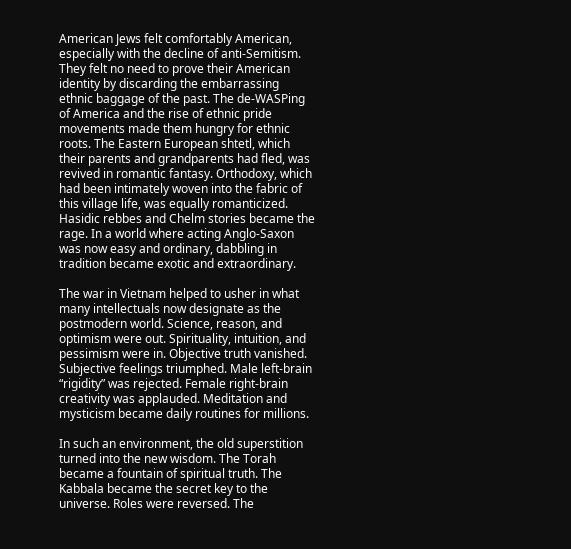American Jews felt comfortably American, especially with the decline of anti-Semitism. They felt no need to prove their American identity by discarding the embarrassing ethnic baggage of the past. The de-WASPing of America and the rise of ethnic pride movements made them hungry for ethnic roots. The Eastern European shtetl, which their parents and grandparents had fled, was revived in romantic fantasy. Orthodoxy, which had been intimately woven into the fabric of this village life, was equally romanticized. Hasidic rebbes and Chelm stories became the rage. In a world where acting Anglo-Saxon was now easy and ordinary, dabbling in tradition became exotic and extraordinary.

The war in Vietnam helped to usher in what many intellectuals now designate as the postmodern world. Science, reason, and optimism were out. Spirituality, intuition, and pessimism were in. Objective truth vanished. Subjective feelings triumphed. Male left-brain “rigidity” was rejected. Female right-brain creativity was applauded. Meditation and mysticism became daily routines for millions.

In such an environment, the old superstition turned into the new wisdom. The Torah became a fountain of spiritual truth. The Kabbala became the secret key to the universe. Roles were reversed. The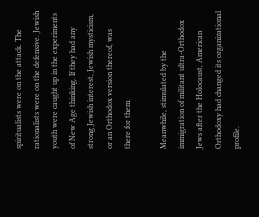spiritualists were on the attack. The rationalists were on the defensive. Jewish youth were caught up in the experiments of New Age thinking. If they had any strong Jewish interest, Jewish mysticism, or an Orthodox version thereof, was there for them.

Meanwhile, stimulated by the immigration of militant ultra-Orthodox Jews after the Holocaust, American Orthodoxy had changed its organizational profile.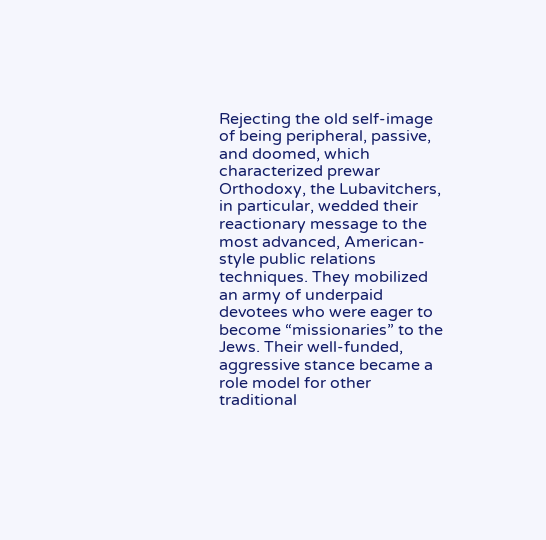Rejecting the old self-image of being peripheral, passive, and doomed, which characterized prewar Orthodoxy, the Lubavitchers, in particular, wedded their reactionary message to the most advanced, American-style public relations techniques. They mobilized an army of underpaid devotees who were eager to become “missionaries” to the Jews. Their well-funded, aggressive stance became a role model for other traditional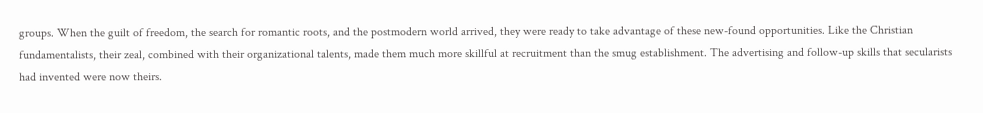groups. When the guilt of freedom, the search for romantic roots, and the postmodern world arrived, they were ready to take advantage of these new-found opportunities. Like the Christian fundamentalists, their zeal, combined with their organizational talents, made them much more skillful at recruitment than the smug establishment. The advertising and follow-up skills that secularists had invented were now theirs.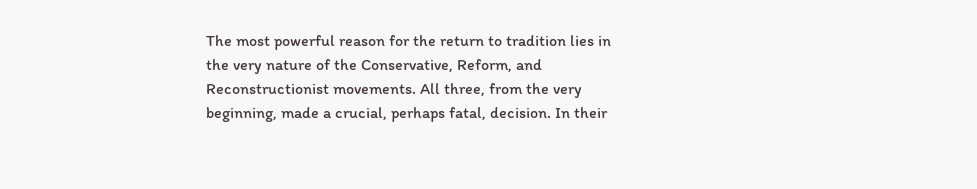The most powerful reason for the return to tradition lies in the very nature of the Conservative, Reform, and Reconstructionist movements. All three, from the very beginning, made a crucial, perhaps fatal, decision. In their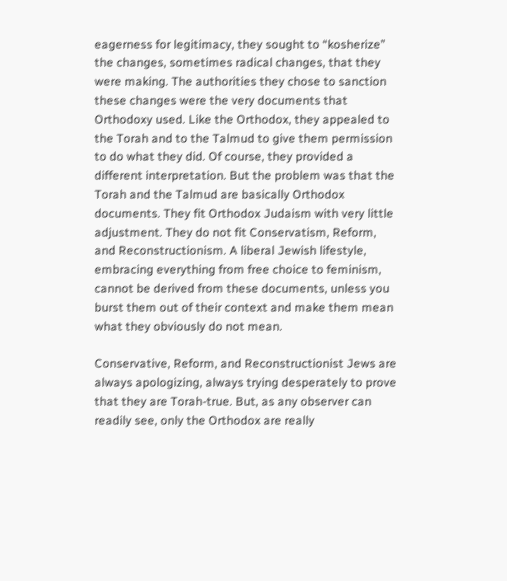eagerness for legitimacy, they sought to “kosherize” the changes, sometimes radical changes, that they were making. The authorities they chose to sanction these changes were the very documents that Orthodoxy used. Like the Orthodox, they appealed to the Torah and to the Talmud to give them permission to do what they did. Of course, they provided a different interpretation. But the problem was that the Torah and the Talmud are basically Orthodox documents. They fit Orthodox Judaism with very little adjustment. They do not fit Conservatism, Reform, and Reconstructionism. A liberal Jewish lifestyle, embracing everything from free choice to feminism, cannot be derived from these documents, unless you burst them out of their context and make them mean what they obviously do not mean.

Conservative, Reform, and Reconstructionist Jews are always apologizing, always trying desperately to prove that they are Torah-true. But, as any observer can readily see, only the Orthodox are really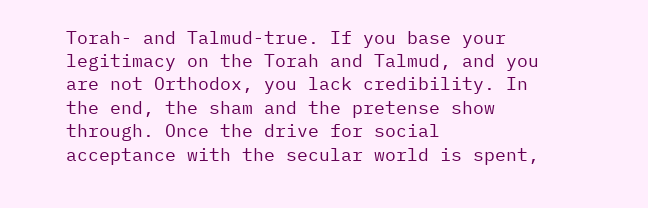Torah- and Talmud-true. If you base your legitimacy on the Torah and Talmud, and you are not Orthodox, you lack credibility. In the end, the sham and the pretense show through. Once the drive for social acceptance with the secular world is spent,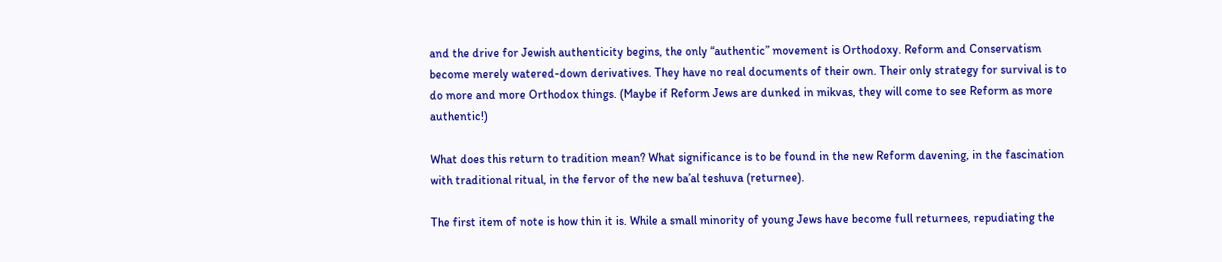and the drive for Jewish authenticity begins, the only “authentic” movement is Orthodoxy. Reform and Conservatism become merely watered-down derivatives. They have no real documents of their own. Their only strategy for survival is to do more and more Orthodox things. (Maybe if Reform Jews are dunked in mikvas, they will come to see Reform as more authentic!)

What does this return to tradition mean? What significance is to be found in the new Reform davening, in the fascination with traditional ritual, in the fervor of the new ba’al teshuva (returnee).

The first item of note is how thin it is. While a small minority of young Jews have become full returnees, repudiating the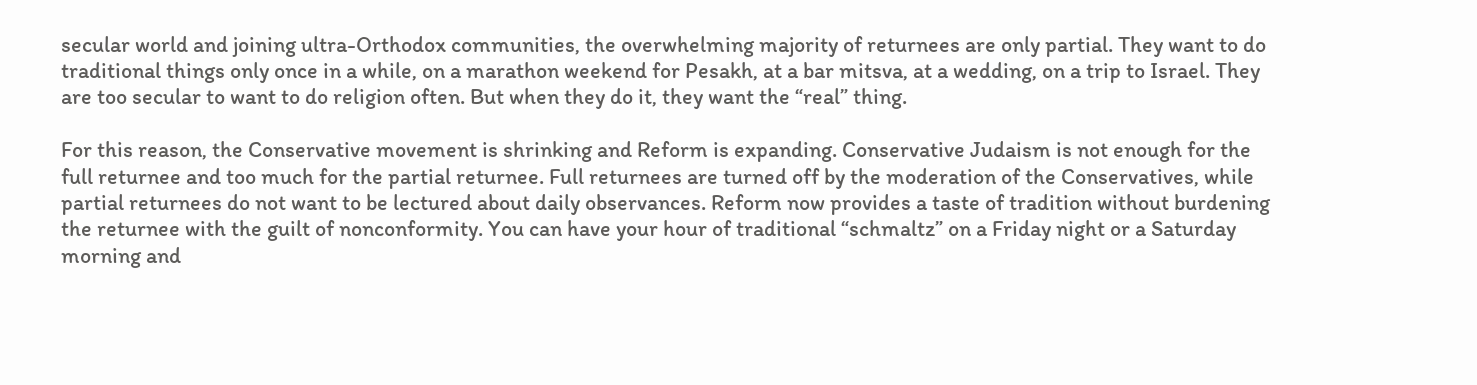secular world and joining ultra-Orthodox communities, the overwhelming majority of returnees are only partial. They want to do traditional things only once in a while, on a marathon weekend for Pesakh, at a bar mitsva, at a wedding, on a trip to Israel. They are too secular to want to do religion often. But when they do it, they want the “real” thing.

For this reason, the Conservative movement is shrinking and Reform is expanding. Conservative Judaism is not enough for the full returnee and too much for the partial returnee. Full returnees are turned off by the moderation of the Conservatives, while partial returnees do not want to be lectured about daily observances. Reform now provides a taste of tradition without burdening the returnee with the guilt of nonconformity. You can have your hour of traditional “schmaltz” on a Friday night or a Saturday morning and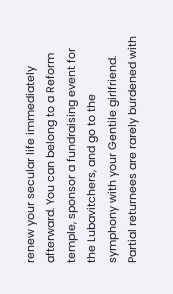renew your secular life immediately afterward. You can belong to a Reform temple, sponsor a fundraising event for the Lubavitchers, and go to the symphony with your Gentile girlfriend. Partial returnees are rarely burdened with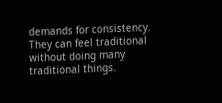demands for consistency. They can feel traditional without doing many traditional things.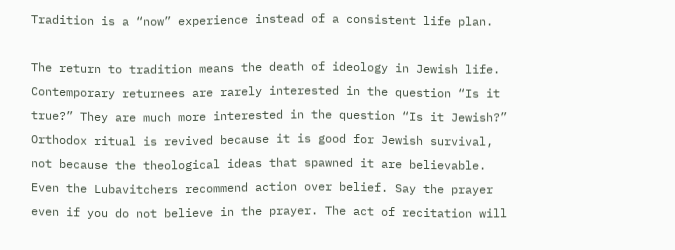Tradition is a “now” experience instead of a consistent life plan.

The return to tradition means the death of ideology in Jewish life. Contemporary returnees are rarely interested in the question “Is it true?” They are much more interested in the question “Is it Jewish?” Orthodox ritual is revived because it is good for Jewish survival, not because the theological ideas that spawned it are believable. Even the Lubavitchers recommend action over belief. Say the prayer even if you do not believe in the prayer. The act of recitation will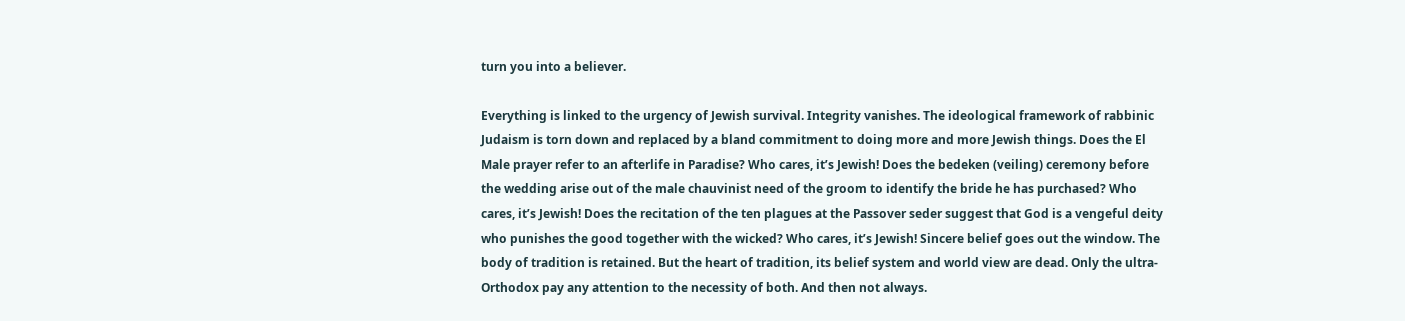turn you into a believer.

Everything is linked to the urgency of Jewish survival. Integrity vanishes. The ideological framework of rabbinic Judaism is torn down and replaced by a bland commitment to doing more and more Jewish things. Does the El Male prayer refer to an afterlife in Paradise? Who cares, it’s Jewish! Does the bedeken (veiling) ceremony before the wedding arise out of the male chauvinist need of the groom to identify the bride he has purchased? Who cares, it’s Jewish! Does the recitation of the ten plagues at the Passover seder suggest that God is a vengeful deity who punishes the good together with the wicked? Who cares, it’s Jewish! Sincere belief goes out the window. The body of tradition is retained. But the heart of tradition, its belief system and world view are dead. Only the ultra-Orthodox pay any attention to the necessity of both. And then not always.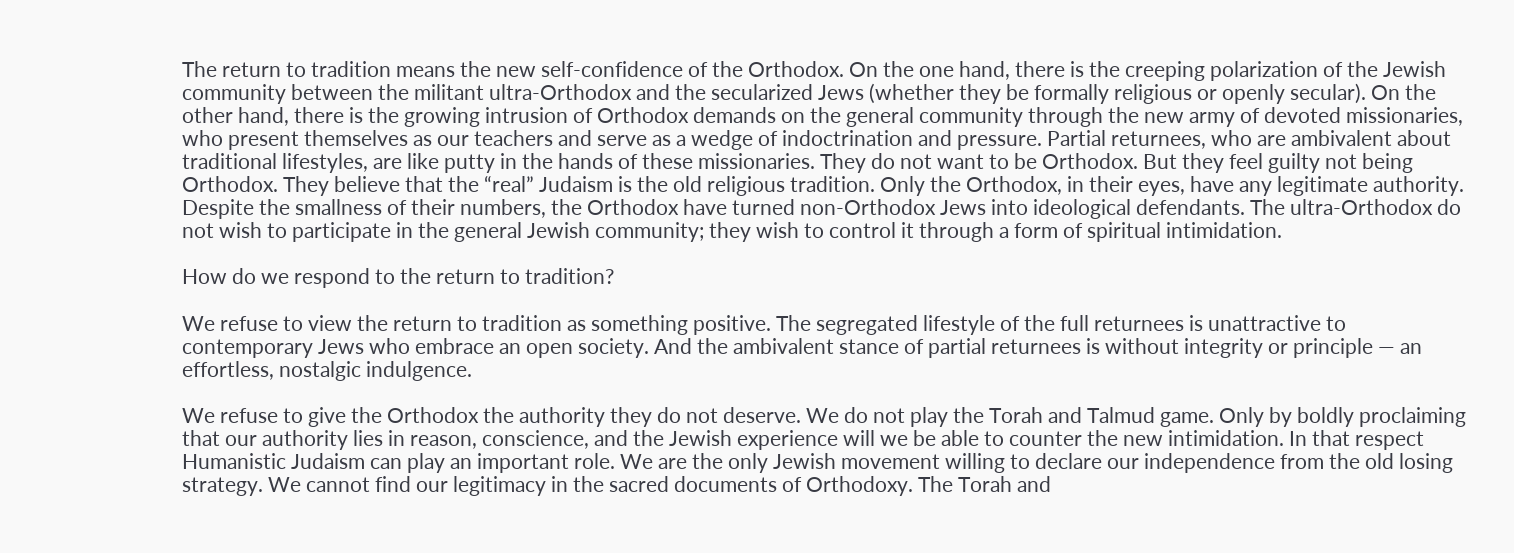The return to tradition means the new self-confidence of the Orthodox. On the one hand, there is the creeping polarization of the Jewish community between the militant ultra-Orthodox and the secularized Jews (whether they be formally religious or openly secular). On the other hand, there is the growing intrusion of Orthodox demands on the general community through the new army of devoted missionaries, who present themselves as our teachers and serve as a wedge of indoctrination and pressure. Partial returnees, who are ambivalent about traditional lifestyles, are like putty in the hands of these missionaries. They do not want to be Orthodox. But they feel guilty not being Orthodox. They believe that the “real” Judaism is the old religious tradition. Only the Orthodox, in their eyes, have any legitimate authority. Despite the smallness of their numbers, the Orthodox have turned non-Orthodox Jews into ideological defendants. The ultra-Orthodox do not wish to participate in the general Jewish community; they wish to control it through a form of spiritual intimidation.

How do we respond to the return to tradition?

We refuse to view the return to tradition as something positive. The segregated lifestyle of the full returnees is unattractive to contemporary Jews who embrace an open society. And the ambivalent stance of partial returnees is without integrity or principle — an effortless, nostalgic indulgence.

We refuse to give the Orthodox the authority they do not deserve. We do not play the Torah and Talmud game. Only by boldly proclaiming that our authority lies in reason, conscience, and the Jewish experience will we be able to counter the new intimidation. In that respect Humanistic Judaism can play an important role. We are the only Jewish movement willing to declare our independence from the old losing strategy. We cannot find our legitimacy in the sacred documents of Orthodoxy. The Torah and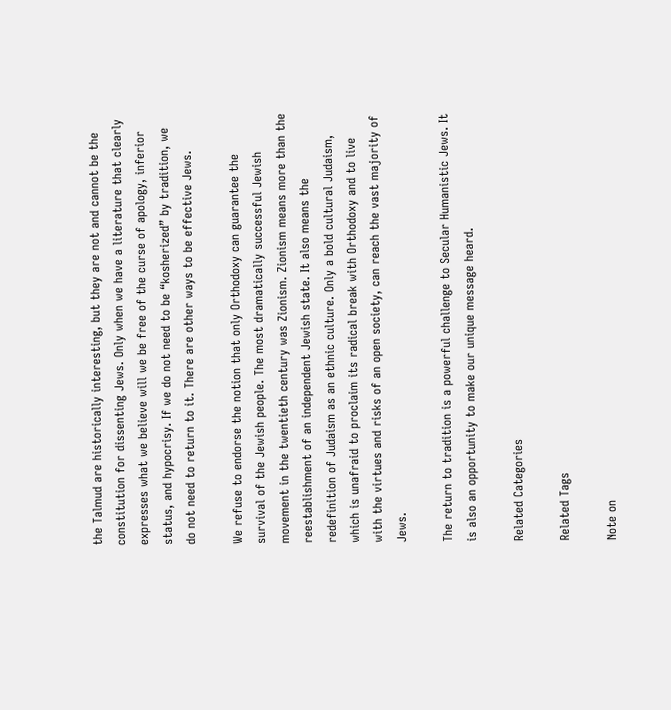the Talmud are historically interesting, but they are not and cannot be the constitution for dissenting Jews. Only when we have a literature that clearly expresses what we believe will we be free of the curse of apology, inferior status, and hypocrisy. If we do not need to be “kosherized” by tradition, we do not need to return to it. There are other ways to be effective Jews.

We refuse to endorse the notion that only Orthodoxy can guarantee the survival of the Jewish people. The most dramatically successful Jewish movement in the twentieth century was Zionism. Zionism means more than the reestablishment of an independent Jewish state. It also means the redefinition of Judaism as an ethnic culture. Only a bold cultural Judaism, which is unafraid to proclaim its radical break with Orthodoxy and to live with the virtues and risks of an open society, can reach the vast majority of Jews.

The return to tradition is a powerful challenge to Secular Humanistic Jews. It is also an opportunity to make our unique message heard.

Related Categories

Related Tags

Note on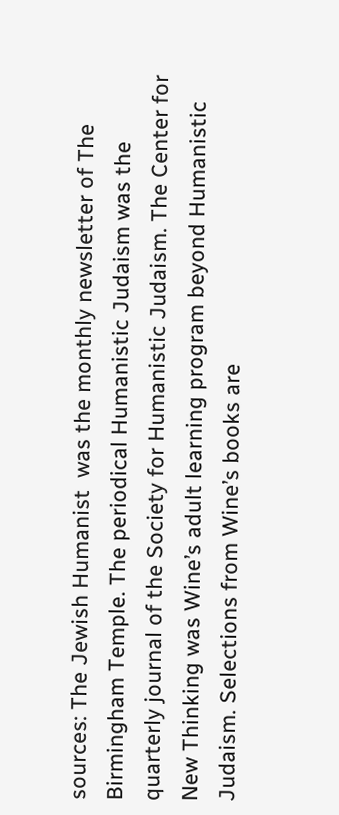sources: The Jewish Humanist  was the monthly newsletter of The Birmingham Temple. The periodical Humanistic Judaism was the quarterly journal of the Society for Humanistic Judaism. The Center for New Thinking was Wine’s adult learning program beyond Humanistic Judaism. Selections from Wine’s books are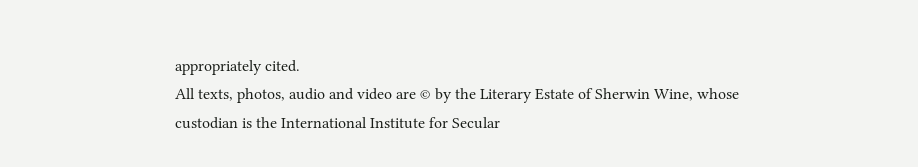appropriately cited.
All texts, photos, audio and video are © by the Literary Estate of Sherwin Wine, whose custodian is the International Institute for Secular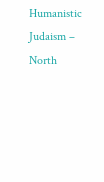Humanistic Judaism – North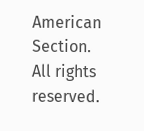American Section. All rights reserved.